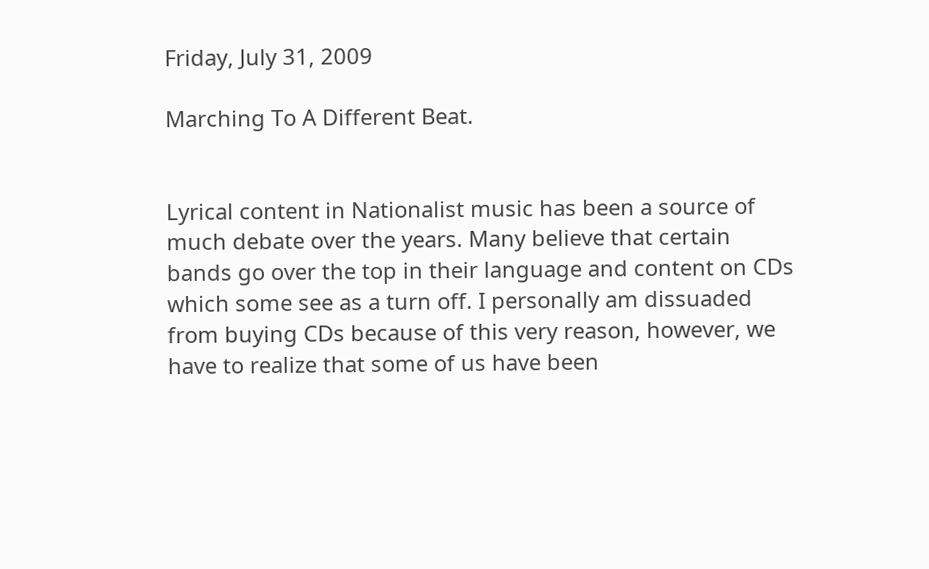Friday, July 31, 2009

Marching To A Different Beat.


Lyrical content in Nationalist music has been a source of much debate over the years. Many believe that certain bands go over the top in their language and content on CDs which some see as a turn off. I personally am dissuaded from buying CDs because of this very reason, however, we have to realize that some of us have been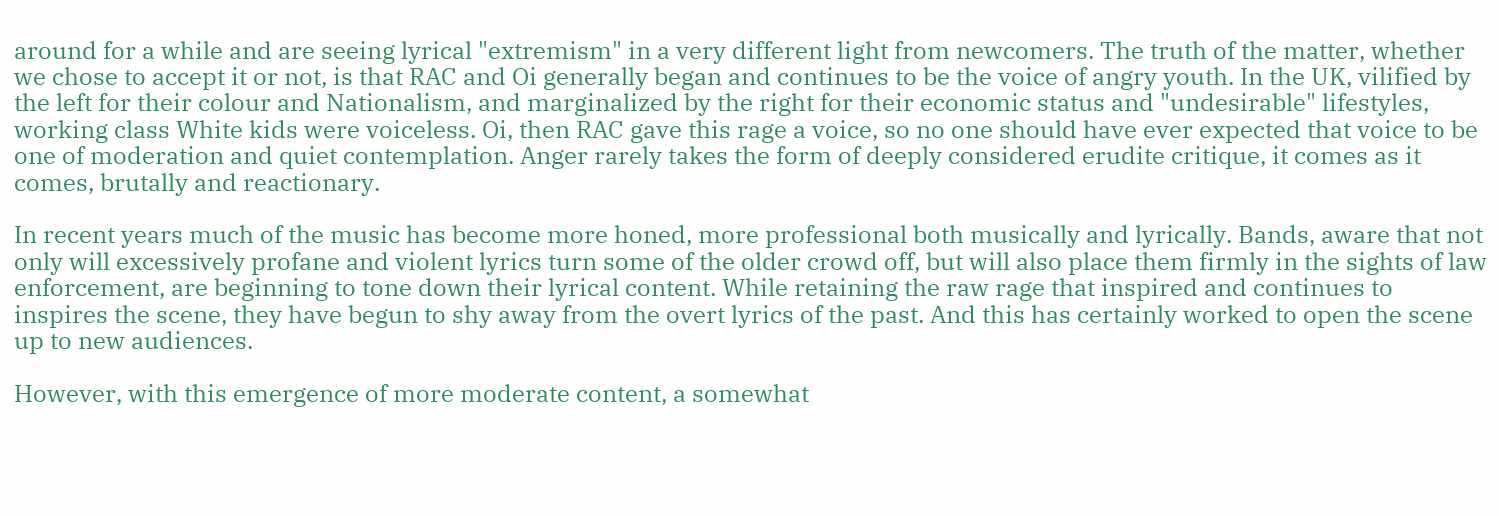around for a while and are seeing lyrical "extremism" in a very different light from newcomers. The truth of the matter, whether we chose to accept it or not, is that RAC and Oi generally began and continues to be the voice of angry youth. In the UK, vilified by the left for their colour and Nationalism, and marginalized by the right for their economic status and "undesirable" lifestyles, working class White kids were voiceless. Oi, then RAC gave this rage a voice, so no one should have ever expected that voice to be one of moderation and quiet contemplation. Anger rarely takes the form of deeply considered erudite critique, it comes as it comes, brutally and reactionary.

In recent years much of the music has become more honed, more professional both musically and lyrically. Bands, aware that not only will excessively profane and violent lyrics turn some of the older crowd off, but will also place them firmly in the sights of law enforcement, are beginning to tone down their lyrical content. While retaining the raw rage that inspired and continues to inspires the scene, they have begun to shy away from the overt lyrics of the past. And this has certainly worked to open the scene up to new audiences.

However, with this emergence of more moderate content, a somewhat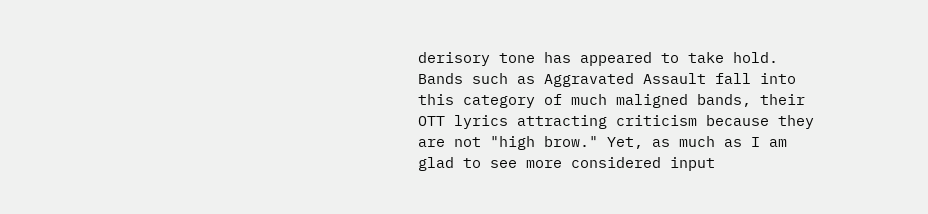derisory tone has appeared to take hold. Bands such as Aggravated Assault fall into this category of much maligned bands, their OTT lyrics attracting criticism because they are not "high brow." Yet, as much as I am glad to see more considered input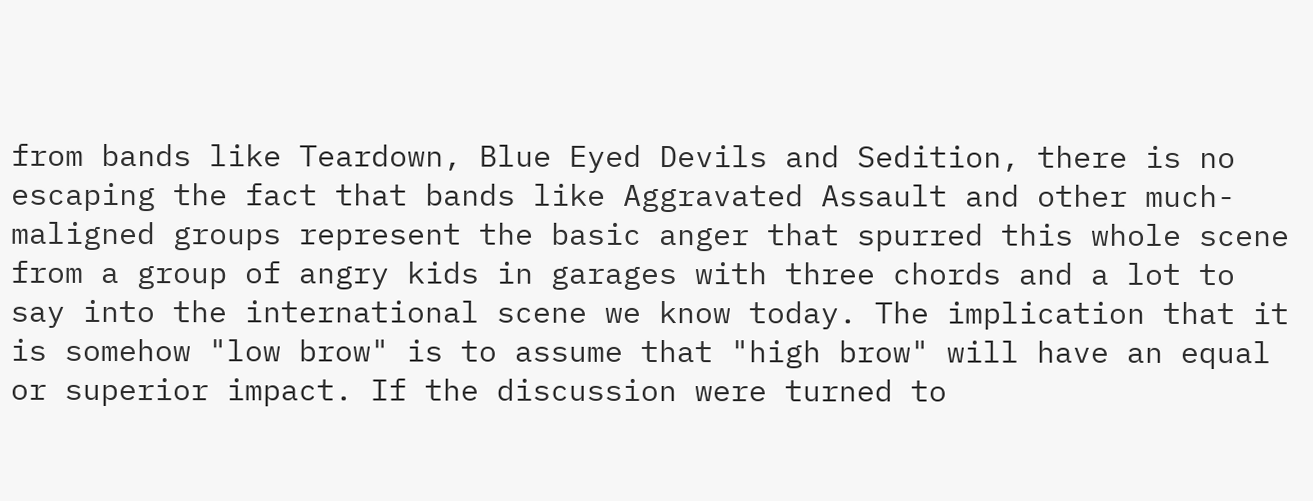from bands like Teardown, Blue Eyed Devils and Sedition, there is no escaping the fact that bands like Aggravated Assault and other much-maligned groups represent the basic anger that spurred this whole scene from a group of angry kids in garages with three chords and a lot to say into the international scene we know today. The implication that it is somehow "low brow" is to assume that "high brow" will have an equal or superior impact. If the discussion were turned to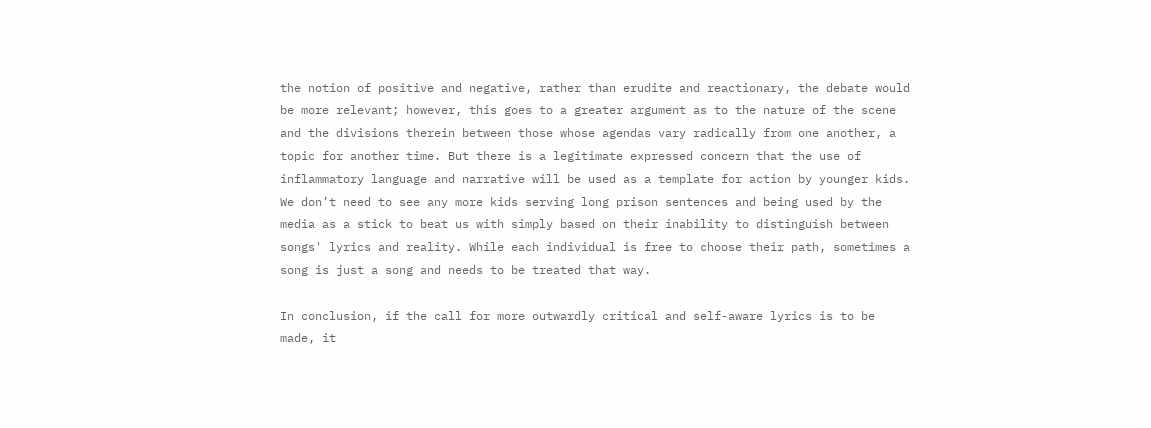the notion of positive and negative, rather than erudite and reactionary, the debate would be more relevant; however, this goes to a greater argument as to the nature of the scene and the divisions therein between those whose agendas vary radically from one another, a topic for another time. But there is a legitimate expressed concern that the use of inflammatory language and narrative will be used as a template for action by younger kids. We don’t need to see any more kids serving long prison sentences and being used by the media as a stick to beat us with simply based on their inability to distinguish between songs' lyrics and reality. While each individual is free to choose their path, sometimes a song is just a song and needs to be treated that way.

In conclusion, if the call for more outwardly critical and self-aware lyrics is to be made, it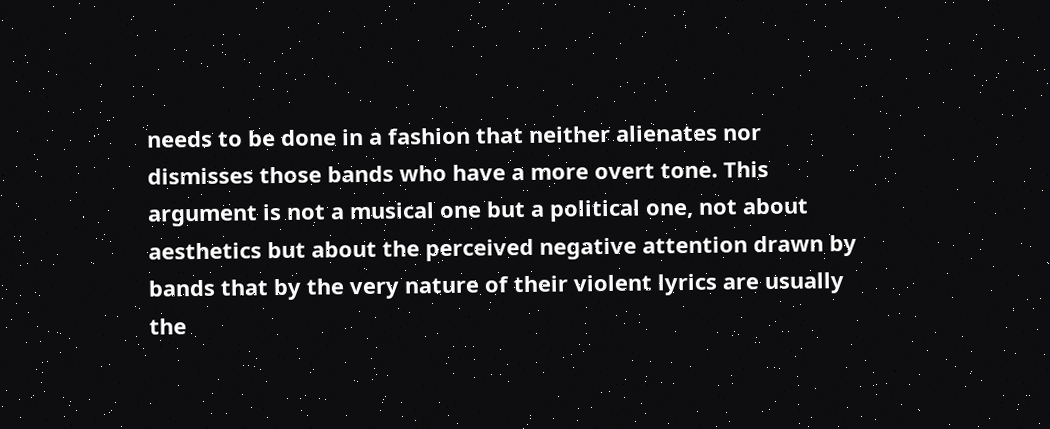needs to be done in a fashion that neither alienates nor dismisses those bands who have a more overt tone. This argument is not a musical one but a political one, not about aesthetics but about the perceived negative attention drawn by bands that by the very nature of their violent lyrics are usually the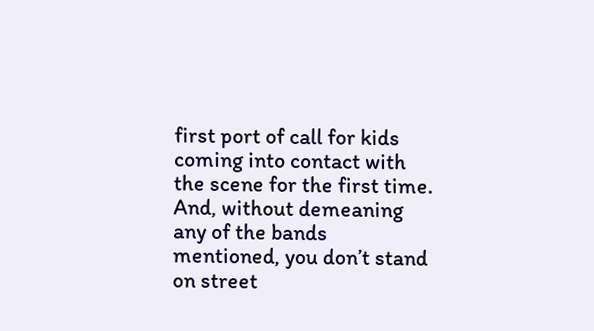first port of call for kids coming into contact with the scene for the first time. And, without demeaning any of the bands mentioned, you don’t stand on street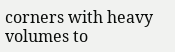corners with heavy volumes to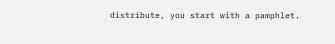distribute, you start with a pamphlet.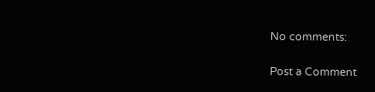No comments:

Post a Comment